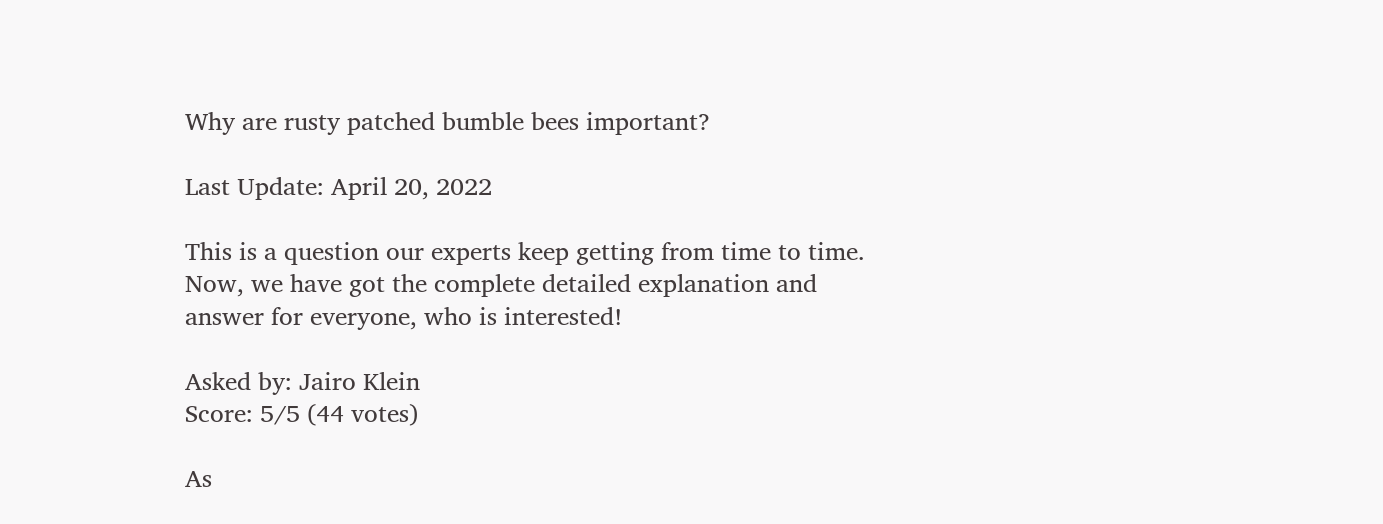Why are rusty patched bumble bees important?

Last Update: April 20, 2022

This is a question our experts keep getting from time to time. Now, we have got the complete detailed explanation and answer for everyone, who is interested!

Asked by: Jairo Klein
Score: 5/5 (44 votes)

As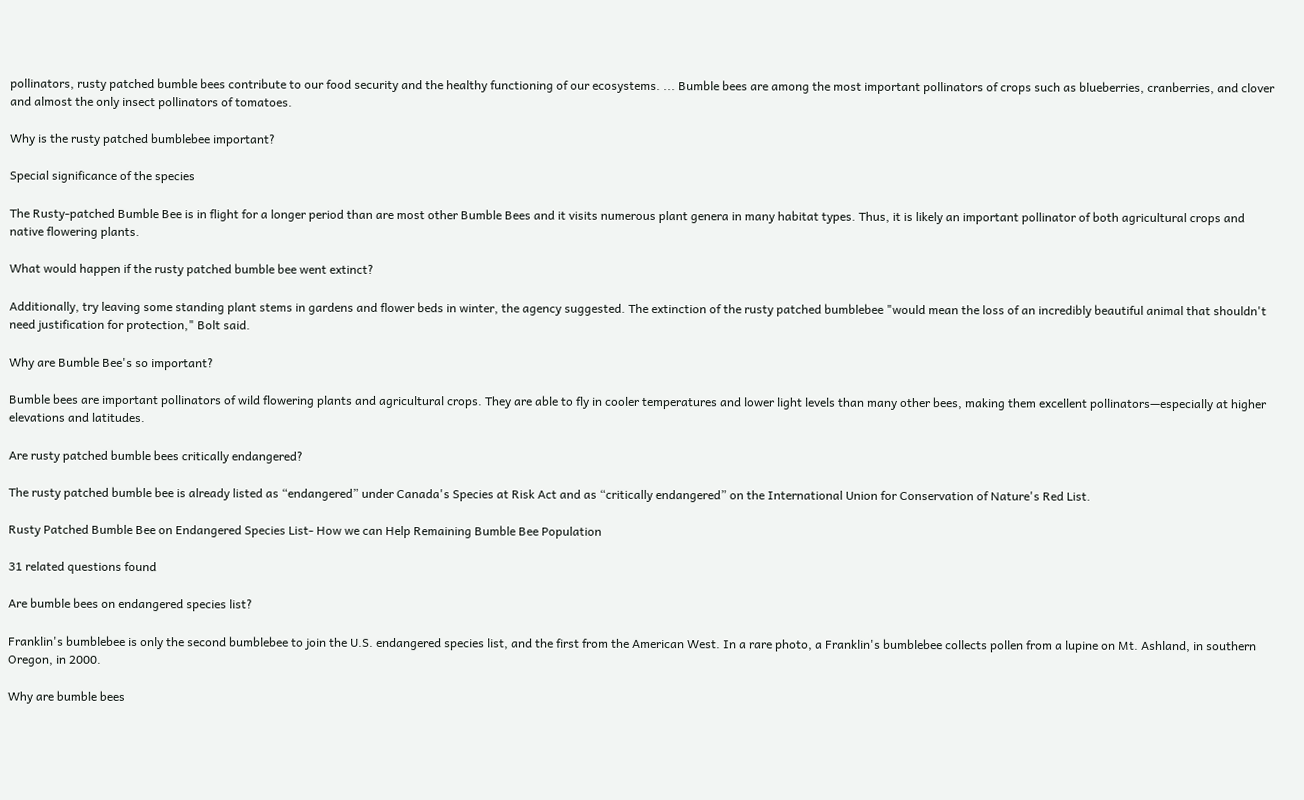pollinators, rusty patched bumble bees contribute to our food security and the healthy functioning of our ecosystems. ... Bumble bees are among the most important pollinators of crops such as blueberries, cranberries, and clover and almost the only insect pollinators of tomatoes.

Why is the rusty patched bumblebee important?

Special significance of the species

The Rusty-patched Bumble Bee is in flight for a longer period than are most other Bumble Bees and it visits numerous plant genera in many habitat types. Thus, it is likely an important pollinator of both agricultural crops and native flowering plants.

What would happen if the rusty patched bumble bee went extinct?

Additionally, try leaving some standing plant stems in gardens and flower beds in winter, the agency suggested. The extinction of the rusty patched bumblebee "would mean the loss of an incredibly beautiful animal that shouldn't need justification for protection," Bolt said.

Why are Bumble Bee's so important?

Bumble bees are important pollinators of wild flowering plants and agricultural crops. They are able to fly in cooler temperatures and lower light levels than many other bees, making them excellent pollinators—especially at higher elevations and latitudes.

Are rusty patched bumble bees critically endangered?

The rusty patched bumble bee is already listed as “endangered” under Canada's Species at Risk Act and as “critically endangered” on the International Union for Conservation of Nature's Red List.

Rusty Patched Bumble Bee on Endangered Species List- How we can Help Remaining Bumble Bee Population

31 related questions found

Are bumble bees on endangered species list?

Franklin's bumblebee is only the second bumblebee to join the U.S. endangered species list, and the first from the American West. In a rare photo, a Franklin's bumblebee collects pollen from a lupine on Mt. Ashland, in southern Oregon, in 2000.

Why are bumble bees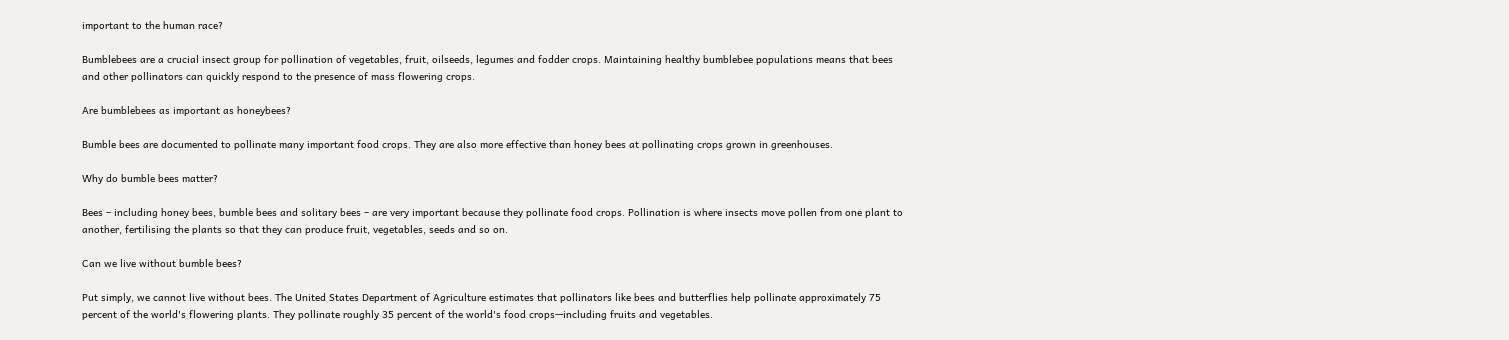important to the human race?

Bumblebees are a crucial insect group for pollination of vegetables, fruit, oilseeds, legumes and fodder crops. Maintaining healthy bumblebee populations means that bees and other pollinators can quickly respond to the presence of mass flowering crops.

Are bumblebees as important as honeybees?

Bumble bees are documented to pollinate many important food crops. They are also more effective than honey bees at pollinating crops grown in greenhouses.

Why do bumble bees matter?

Bees – including honey bees, bumble bees and solitary bees – are very important because they pollinate food crops. Pollination is where insects move pollen from one plant to another, fertilising the plants so that they can produce fruit, vegetables, seeds and so on.

Can we live without bumble bees?

Put simply, we cannot live without bees. The United States Department of Agriculture estimates that pollinators like bees and butterflies help pollinate approximately 75 percent of the world's flowering plants. They pollinate roughly 35 percent of the world's food crops—including fruits and vegetables.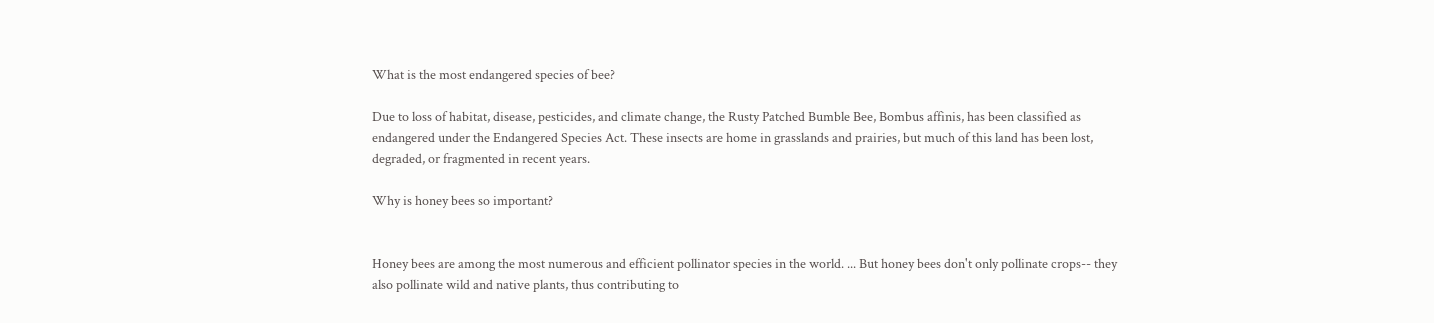What is the most endangered species of bee?

Due to loss of habitat, disease, pesticides, and climate change, the Rusty Patched Bumble Bee, Bombus affinis, has been classified as endangered under the Endangered Species Act. These insects are home in grasslands and prairies, but much of this land has been lost, degraded, or fragmented in recent years.

Why is honey bees so important?


Honey bees are among the most numerous and efficient pollinator species in the world. ... But honey bees don't only pollinate crops-- they also pollinate wild and native plants, thus contributing to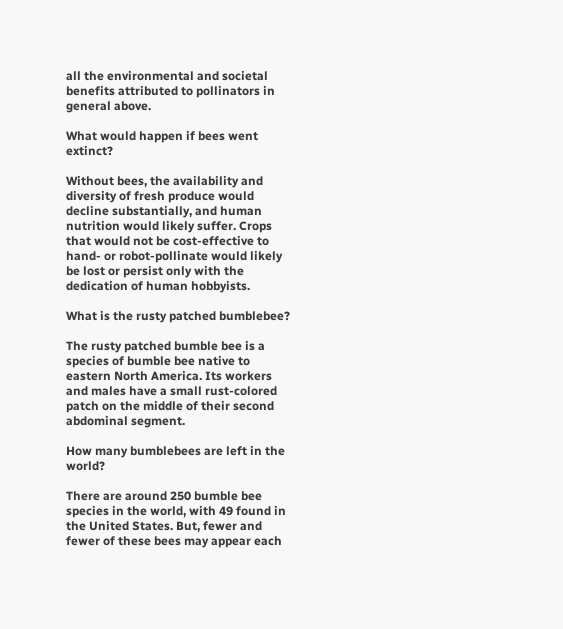all the environmental and societal benefits attributed to pollinators in general above.

What would happen if bees went extinct?

Without bees, the availability and diversity of fresh produce would decline substantially, and human nutrition would likely suffer. Crops that would not be cost-effective to hand- or robot-pollinate would likely be lost or persist only with the dedication of human hobbyists.

What is the rusty patched bumblebee?

The rusty patched bumble bee is a species of bumble bee native to eastern North America. Its workers and males have a small rust-colored patch on the middle of their second abdominal segment.

How many bumblebees are left in the world?

There are around 250 bumble bee species in the world, with 49 found in the United States. But, fewer and fewer of these bees may appear each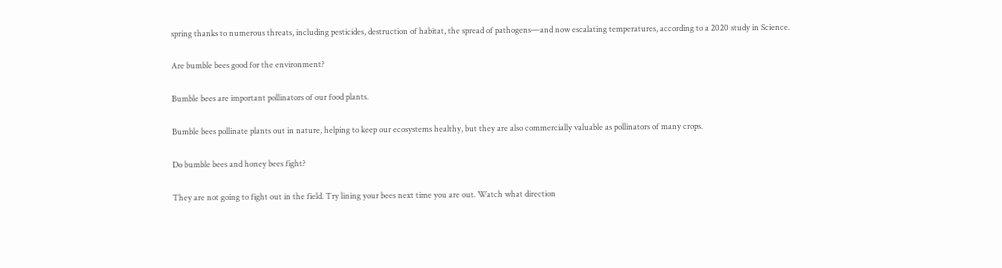spring thanks to numerous threats, including pesticides, destruction of habitat, the spread of pathogens—and now escalating temperatures, according to a 2020 study in Science.

Are bumble bees good for the environment?

Bumble bees are important pollinators of our food plants.

Bumble bees pollinate plants out in nature, helping to keep our ecosystems healthy, but they are also commercially valuable as pollinators of many crops.

Do bumble bees and honey bees fight?

They are not going to fight out in the field. Try lining your bees next time you are out. Watch what direction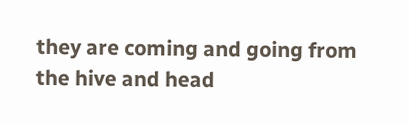they are coming and going from the hive and head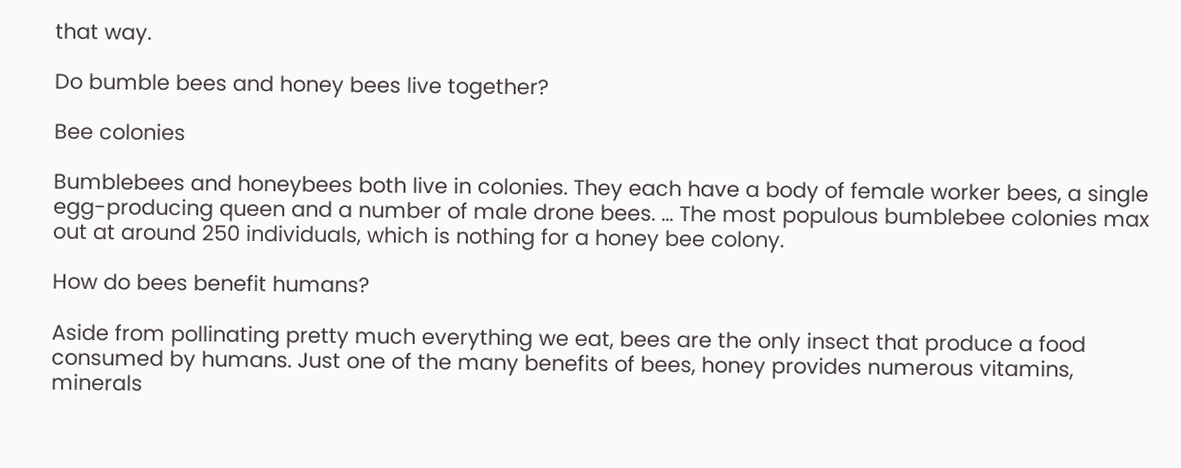that way.

Do bumble bees and honey bees live together?

Bee colonies

Bumblebees and honeybees both live in colonies. They each have a body of female worker bees, a single egg-producing queen and a number of male drone bees. ... The most populous bumblebee colonies max out at around 250 individuals, which is nothing for a honey bee colony.

How do bees benefit humans?

Aside from pollinating pretty much everything we eat, bees are the only insect that produce a food consumed by humans. Just one of the many benefits of bees, honey provides numerous vitamins, minerals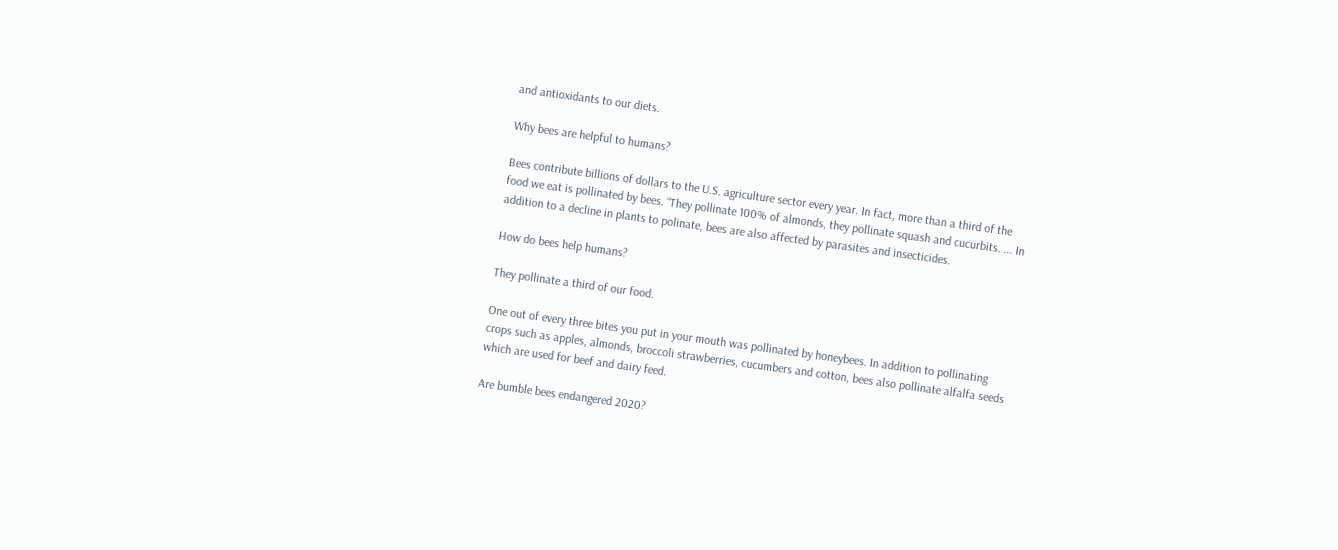and antioxidants to our diets.

Why bees are helpful to humans?

Bees contribute billions of dollars to the U.S. agriculture sector every year. In fact, more than a third of the food we eat is pollinated by bees. “They pollinate 100% of almonds, they pollinate squash and cucurbits. ... In addition to a decline in plants to polinate, bees are also affected by parasites and insecticides.

How do bees help humans?

They pollinate a third of our food.

One out of every three bites you put in your mouth was pollinated by honeybees. In addition to pollinating crops such as apples, almonds, broccoli strawberries, cucumbers and cotton, bees also pollinate alfalfa seeds which are used for beef and dairy feed.

Are bumble bees endangered 2020?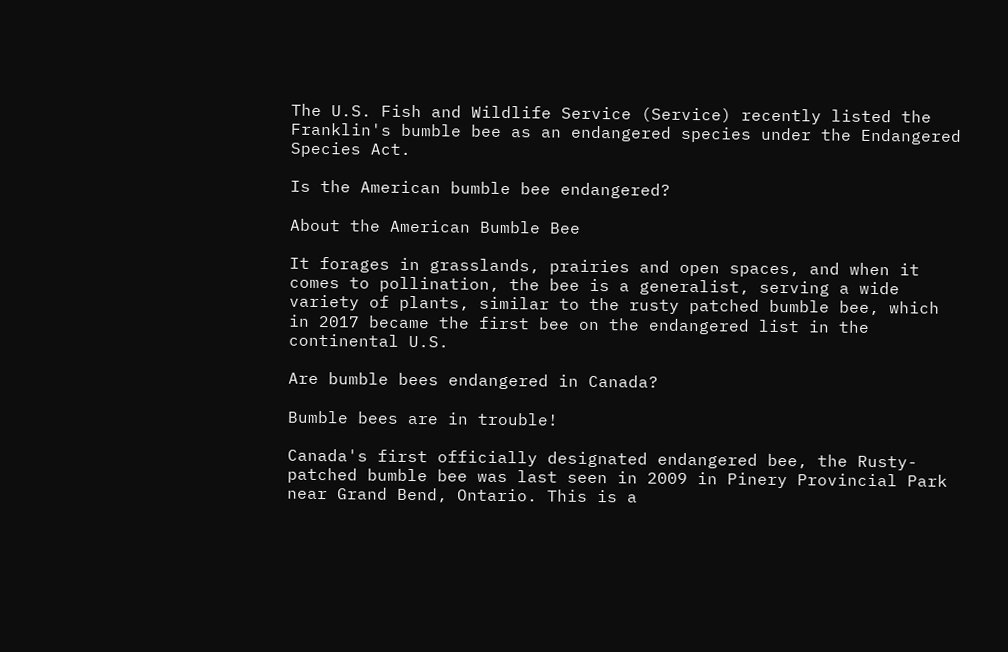The U.S. Fish and Wildlife Service (Service) recently listed the Franklin's bumble bee as an endangered species under the Endangered Species Act.

Is the American bumble bee endangered?

About the American Bumble Bee

It forages in grasslands, prairies and open spaces, and when it comes to pollination, the bee is a generalist, serving a wide variety of plants, similar to the rusty patched bumble bee, which in 2017 became the first bee on the endangered list in the continental U.S.

Are bumble bees endangered in Canada?

Bumble bees are in trouble!

Canada's first officially designated endangered bee, the Rusty-patched bumble bee was last seen in 2009 in Pinery Provincial Park near Grand Bend, Ontario. This is a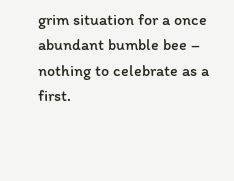grim situation for a once abundant bumble bee – nothing to celebrate as a first.